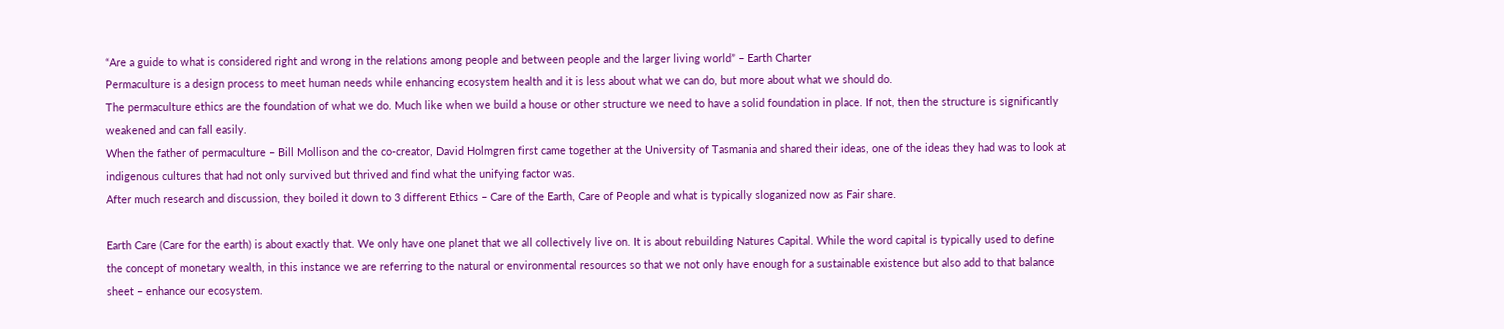“Are a guide to what is considered right and wrong in the relations among people and between people and the larger living world” – Earth Charter
Permaculture is a design process to meet human needs while enhancing ecosystem health and it is less about what we can do, but more about what we should do.
The permaculture ethics are the foundation of what we do. Much like when we build a house or other structure we need to have a solid foundation in place. If not, then the structure is significantly weakened and can fall easily.
When the father of permaculture – Bill Mollison and the co-creator, David Holmgren first came together at the University of Tasmania and shared their ideas, one of the ideas they had was to look at indigenous cultures that had not only survived but thrived and find what the unifying factor was.
After much research and discussion, they boiled it down to 3 different Ethics – Care of the Earth, Care of People and what is typically sloganized now as Fair share.

Earth Care (Care for the earth) is about exactly that. We only have one planet that we all collectively live on. It is about rebuilding Natures Capital. While the word capital is typically used to define the concept of monetary wealth, in this instance we are referring to the natural or environmental resources so that we not only have enough for a sustainable existence but also add to that balance sheet – enhance our ecosystem.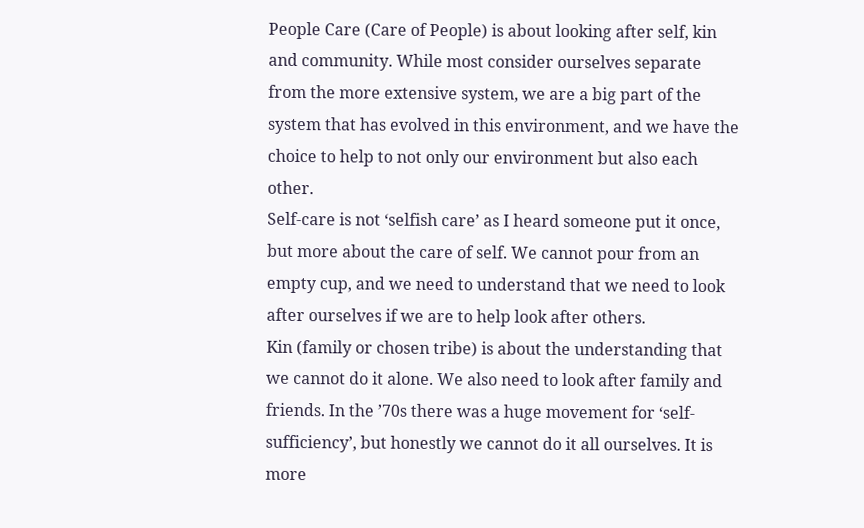People Care (Care of People) is about looking after self, kin and community. While most consider ourselves separate from the more extensive system, we are a big part of the system that has evolved in this environment, and we have the choice to help to not only our environment but also each other.
Self-care is not ‘selfish care’ as I heard someone put it once, but more about the care of self. We cannot pour from an empty cup, and we need to understand that we need to look after ourselves if we are to help look after others.
Kin (family or chosen tribe) is about the understanding that we cannot do it alone. We also need to look after family and friends. In the ’70s there was a huge movement for ‘self-sufficiency’, but honestly we cannot do it all ourselves. It is more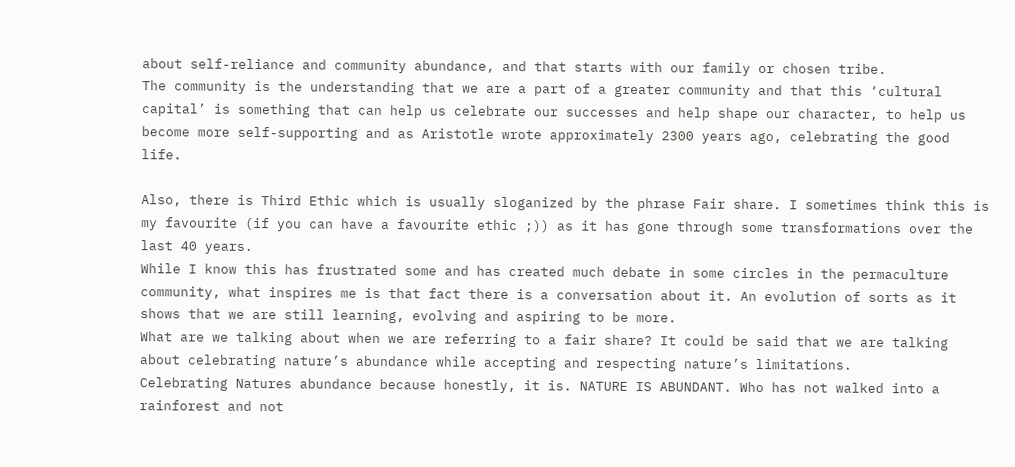about self-reliance and community abundance, and that starts with our family or chosen tribe.
The community is the understanding that we are a part of a greater community and that this ‘cultural capital’ is something that can help us celebrate our successes and help shape our character, to help us become more self-supporting and as Aristotle wrote approximately 2300 years ago, celebrating the good life.

Also, there is Third Ethic which is usually sloganized by the phrase Fair share. I sometimes think this is my favourite (if you can have a favourite ethic ;)) as it has gone through some transformations over the last 40 years.
While I know this has frustrated some and has created much debate in some circles in the permaculture community, what inspires me is that fact there is a conversation about it. An evolution of sorts as it shows that we are still learning, evolving and aspiring to be more.
What are we talking about when we are referring to a fair share? It could be said that we are talking about celebrating nature’s abundance while accepting and respecting nature’s limitations.
Celebrating Natures abundance because honestly, it is. NATURE IS ABUNDANT. Who has not walked into a rainforest and not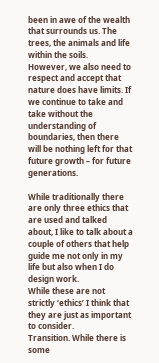been in awe of the wealth that surrounds us. The trees, the animals and life within the soils.
However, we also need to respect and accept that nature does have limits. If we continue to take and take without the understanding of boundaries, then there will be nothing left for that future growth – for future generations.

While traditionally there are only three ethics that are used and talked about, I like to talk about a couple of others that help guide me not only in my life but also when I do design work.
While these are not strictly ‘ethics’ I think that they are just as important to consider.
Transition. While there is some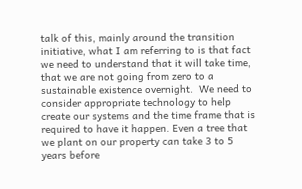talk of this, mainly around the transition initiative, what I am referring to is that fact we need to understand that it will take time, that we are not going from zero to a sustainable existence overnight.  We need to consider appropriate technology to help create our systems and the time frame that is required to have it happen. Even a tree that we plant on our property can take 3 to 5 years before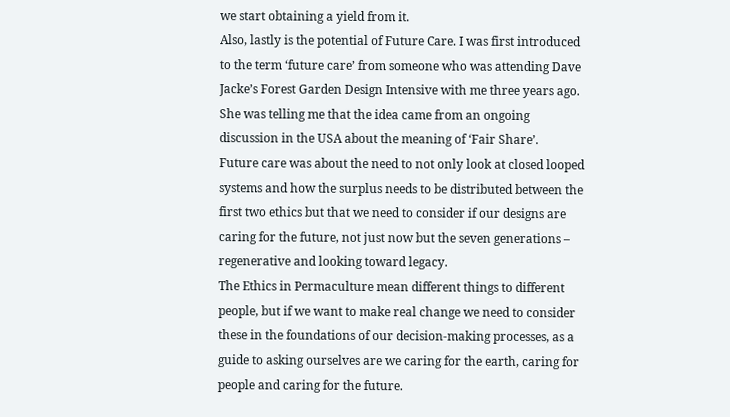we start obtaining a yield from it.
Also, lastly is the potential of Future Care. I was first introduced to the term ‘future care’ from someone who was attending Dave Jacke’s Forest Garden Design Intensive with me three years ago. She was telling me that the idea came from an ongoing discussion in the USA about the meaning of ‘Fair Share’.
Future care was about the need to not only look at closed looped systems and how the surplus needs to be distributed between the first two ethics but that we need to consider if our designs are caring for the future, not just now but the seven generations – regenerative and looking toward legacy.
The Ethics in Permaculture mean different things to different people, but if we want to make real change we need to consider these in the foundations of our decision-making processes, as a guide to asking ourselves are we caring for the earth, caring for people and caring for the future.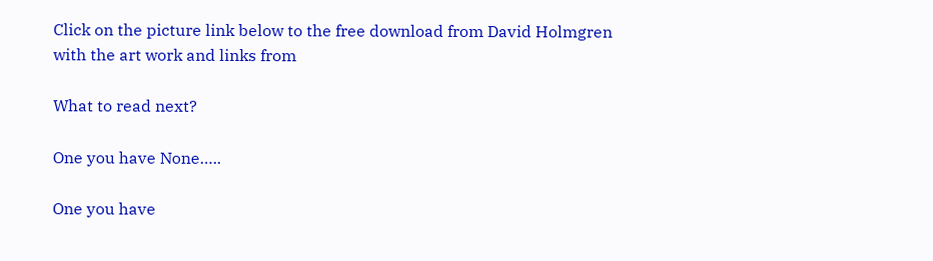Click on the picture link below to the free download from David Holmgren with the art work and links from

What to read next?

One you have None…..

One you have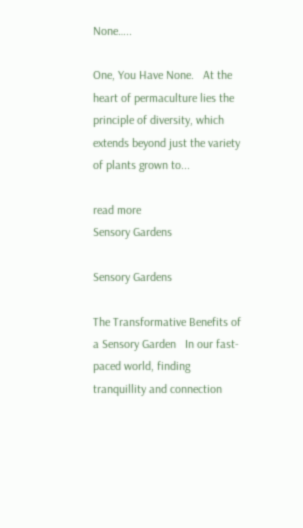None…..

One, You Have None.   At the heart of permaculture lies the principle of diversity, which extends beyond just the variety of plants grown to...

read more
Sensory Gardens

Sensory Gardens

The Transformative Benefits of a Sensory Garden   In our fast-paced world, finding tranquillity and connection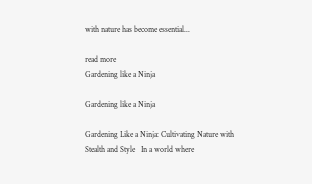with nature has become essential...

read more
Gardening like a Ninja

Gardening like a Ninja

Gardening Like a Ninja: Cultivating Nature with Stealth and Style   In a world where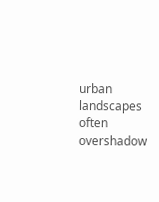urban landscapes often overshadow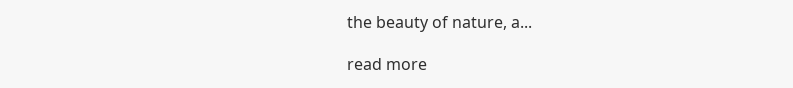the beauty of nature, a...

read more